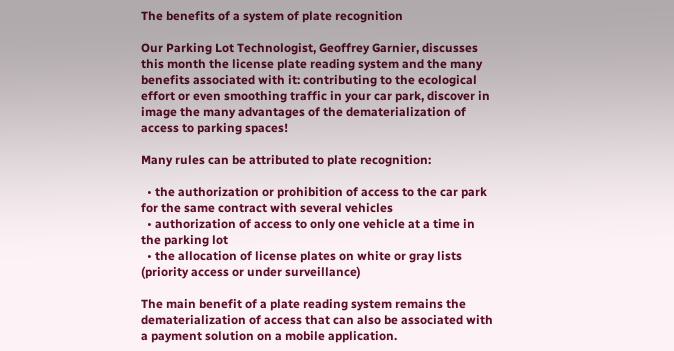The benefits of a system of plate recognition

Our Parking Lot Technologist, Geoffrey Garnier, discusses this month the license plate reading system and the many benefits associated with it: contributing to the ecological effort or even smoothing traffic in your car park, discover in image the many advantages of the dematerialization of access to parking spaces!

Many rules can be attributed to plate recognition:

  • the authorization or prohibition of access to the car park for the same contract with several vehicles
  • authorization of access to only one vehicle at a time in the parking lot
  • the allocation of license plates on white or gray lists (priority access or under surveillance)

The main benefit of a plate reading system remains the dematerialization of access that can also be associated with a payment solution on a mobile application.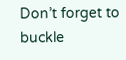Don’t forget to buckle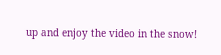up and enjoy the video in the snow!